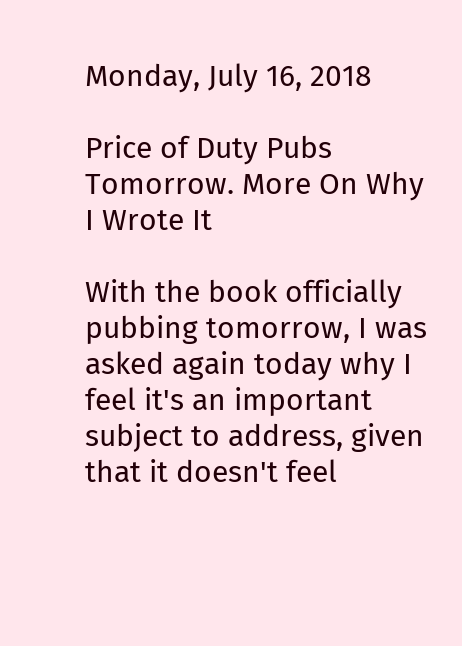Monday, July 16, 2018

Price of Duty Pubs Tomorrow. More On Why I Wrote It

With the book officially pubbing tomorrow, I was asked again today why I feel it's an important subject to address, given that it doesn't feel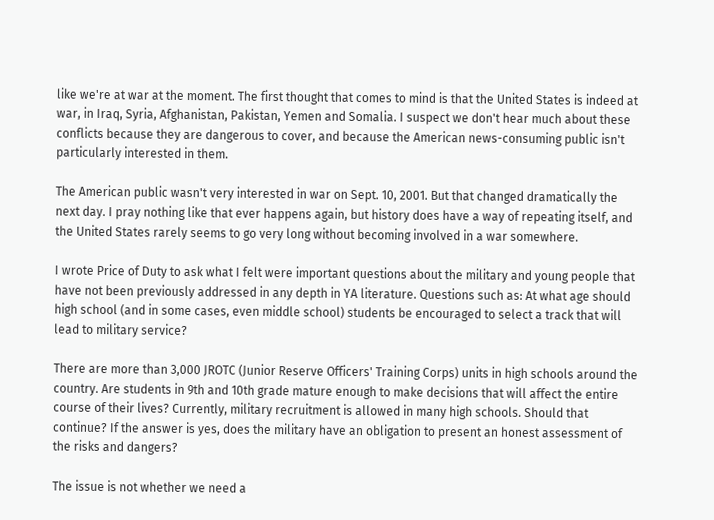like we're at war at the moment. The first thought that comes to mind is that the United States is indeed at war, in Iraq, Syria, Afghanistan, Pakistan, Yemen and Somalia. I suspect we don't hear much about these conflicts because they are dangerous to cover, and because the American news-consuming public isn't particularly interested in them.

The American public wasn't very interested in war on Sept. 10, 2001. But that changed dramatically the next day. I pray nothing like that ever happens again, but history does have a way of repeating itself, and the United States rarely seems to go very long without becoming involved in a war somewhere.

I wrote Price of Duty to ask what I felt were important questions about the military and young people that have not been previously addressed in any depth in YA literature. Questions such as: At what age should high school (and in some cases, even middle school) students be encouraged to select a track that will lead to military service?

There are more than 3,000 JROTC (Junior Reserve Officers' Training Corps) units in high schools around the country. Are students in 9th and 10th grade mature enough to make decisions that will affect the entire course of their lives? Currently, military recruitment is allowed in many high schools. Should that continue? If the answer is yes, does the military have an obligation to present an honest assessment of the risks and dangers?

The issue is not whether we need a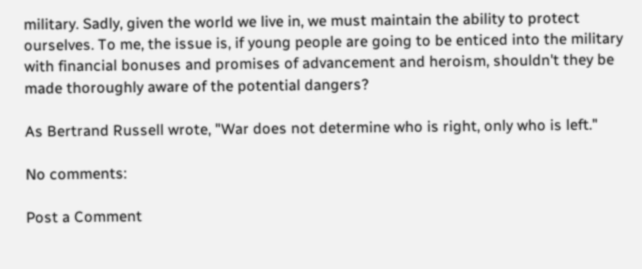military. Sadly, given the world we live in, we must maintain the ability to protect ourselves. To me, the issue is, if young people are going to be enticed into the military with financial bonuses and promises of advancement and heroism, shouldn't they be made thoroughly aware of the potential dangers?

As Bertrand Russell wrote, "War does not determine who is right, only who is left."

No comments:

Post a Comment